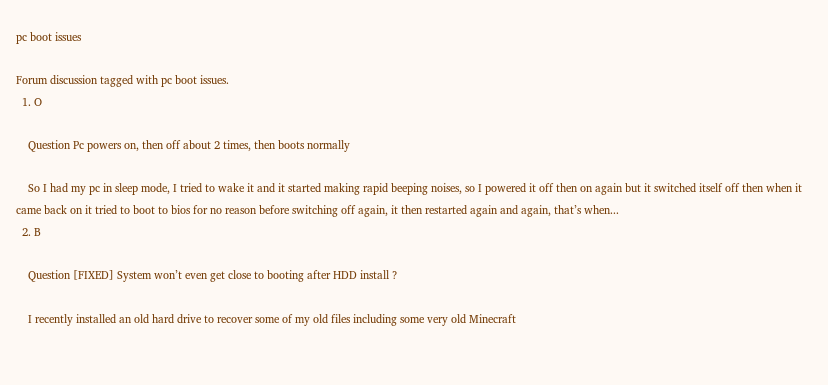pc boot issues

Forum discussion tagged with pc boot issues.
  1. O

    Question Pc powers on, then off about 2 times, then boots normally

    So I had my pc in sleep mode, I tried to wake it and it started making rapid beeping noises, so I powered it off then on again but it switched itself off then when it came back on it tried to boot to bios for no reason before switching off again, it then restarted again and again, that’s when...
  2. B

    Question [FIXED] System won’t even get close to booting after HDD install ?

    I recently installed an old hard drive to recover some of my old files including some very old Minecraft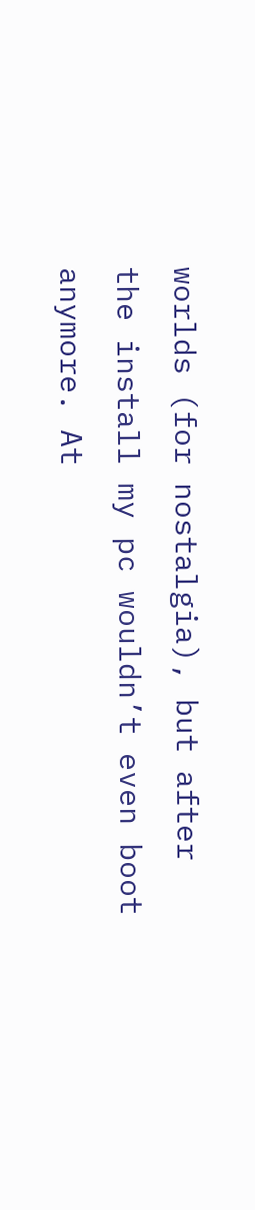worlds (for nostalgia), but after the install my pc wouldn’t even boot anymore. At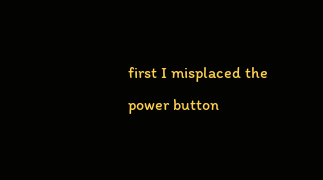first I misplaced the power button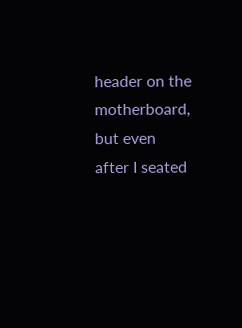header on the motherboard, but even after I seated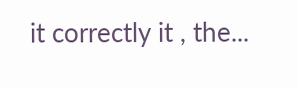it correctly it , the...